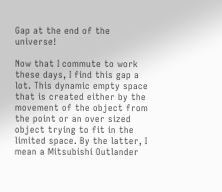Gap at the end of the universe!

Now that I commute to work these days, I find this gap a lot. This dynamic empty space that is created either by the movement of the object from the point or an over sized object trying to fit in the limited space. By the latter, I mean a Mitsubishi Outlander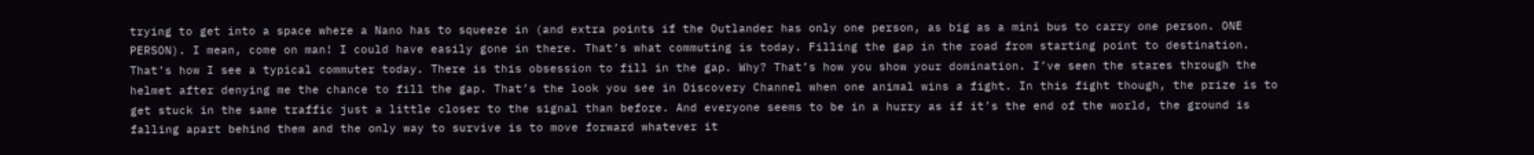trying to get into a space where a Nano has to squeeze in (and extra points if the Outlander has only one person, as big as a mini bus to carry one person. ONE PERSON). I mean, come on man! I could have easily gone in there. That’s what commuting is today. Filling the gap in the road from starting point to destination. That’s how I see a typical commuter today. There is this obsession to fill in the gap. Why? That’s how you show your domination. I’ve seen the stares through the helmet after denying me the chance to fill the gap. That’s the look you see in Discovery Channel when one animal wins a fight. In this fight though, the prize is to get stuck in the same traffic just a little closer to the signal than before. And everyone seems to be in a hurry as if it’s the end of the world, the ground is falling apart behind them and the only way to survive is to move forward whatever it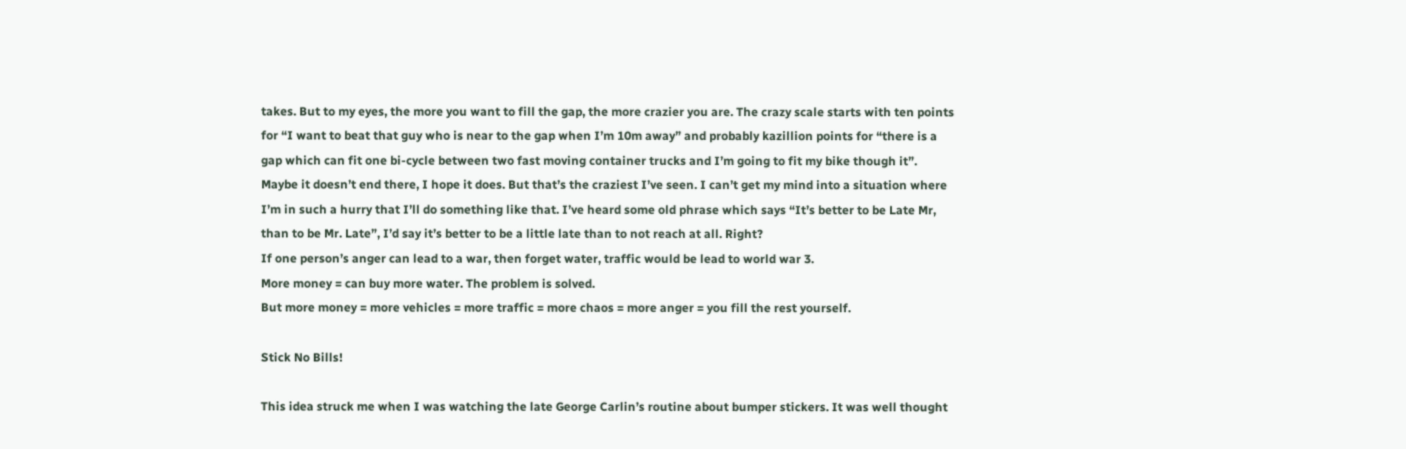takes. But to my eyes, the more you want to fill the gap, the more crazier you are. The crazy scale starts with ten points for “I want to beat that guy who is near to the gap when I’m 10m away” and probably kazillion points for “there is a gap which can fit one bi-cycle between two fast moving container trucks and I’m going to fit my bike though it”. Maybe it doesn’t end there, I hope it does. But that’s the craziest I’ve seen. I can’t get my mind into a situation where I’m in such a hurry that I’ll do something like that. I’ve heard some old phrase which says “It’s better to be Late Mr, than to be Mr. Late”, I’d say it’s better to be a little late than to not reach at all. Right?
If one person’s anger can lead to a war, then forget water, traffic would be lead to world war 3.
More money = can buy more water. The problem is solved.
But more money = more vehicles = more traffic = more chaos = more anger = you fill the rest yourself.

Stick No Bills!

This idea struck me when I was watching the late George Carlin’s routine about bumper stickers. It was well thought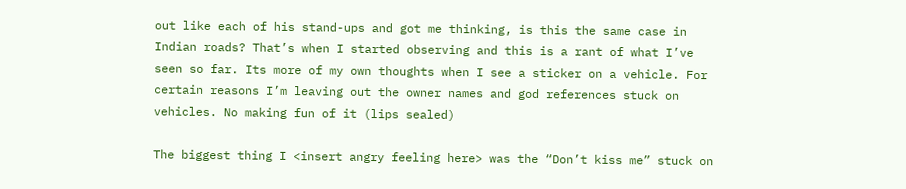out like each of his stand-ups and got me thinking, is this the same case in Indian roads? That’s when I started observing and this is a rant of what I’ve seen so far. Its more of my own thoughts when I see a sticker on a vehicle. For certain reasons I’m leaving out the owner names and god references stuck on vehicles. No making fun of it (lips sealed)

The biggest thing I <insert angry feeling here> was the “Don’t kiss me” stuck on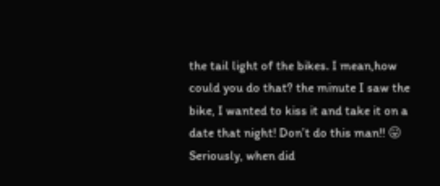the tail light of the bikes. I mean,how could you do that? the minute I saw the bike, I wanted to kiss it and take it on a date that night! Don’t do this man!! 😛 Seriously, when did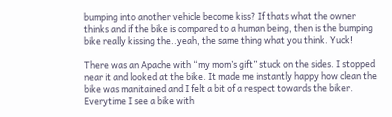bumping into another vehicle become kiss? If thats what the owner thinks and if the bike is compared to a human being, then is the bumping bike really kissing the..yeah, the same thing what you think. Yuck!

There was an Apache with “my mom’s gift” stuck on the sides. I stopped near it and looked at the bike. It made me instantly happy how clean the bike was manitained and I felt a bit of a respect towards the biker. Everytime I see a bike with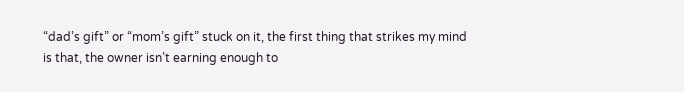“dad’s gift” or “mom’s gift” stuck on it, the first thing that strikes my mind is that, the owner isn’t earning enough to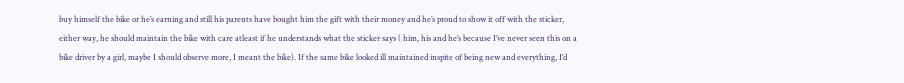buy himself the bike or he’s earning and still his parents have bought him the gift with their money and he’s proud to show it off with the sticker, either way, he should maintain the bike with care atleast if he understands what the sticker says ( him, his and he’s because I’ve never seen this on a bike driver by a girl, maybe I should observe more, I meant the bike). If the same bike looked ill maintained inspite of being new and everything, I’d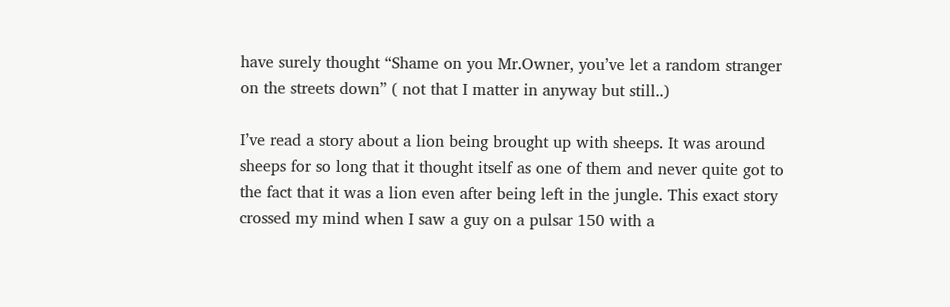have surely thought “Shame on you Mr.Owner, you’ve let a random stranger on the streets down” ( not that I matter in anyway but still..)

I’ve read a story about a lion being brought up with sheeps. It was around sheeps for so long that it thought itself as one of them and never quite got to the fact that it was a lion even after being left in the jungle. This exact story crossed my mind when I saw a guy on a pulsar 150 with a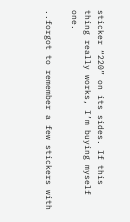sticker “220” on its sides. If this thing really works, I’m buying myself one.

..forgot to remember a few stickers with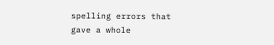spelling errors that gave a whole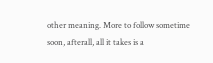other meaning. More to follow sometime soon, afterall, all it takes is a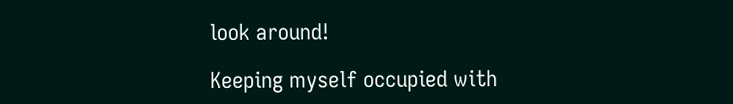look around!

Keeping myself occupied with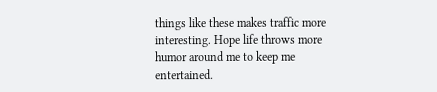things like these makes traffic more interesting. Hope life throws more humor around me to keep me entertained.